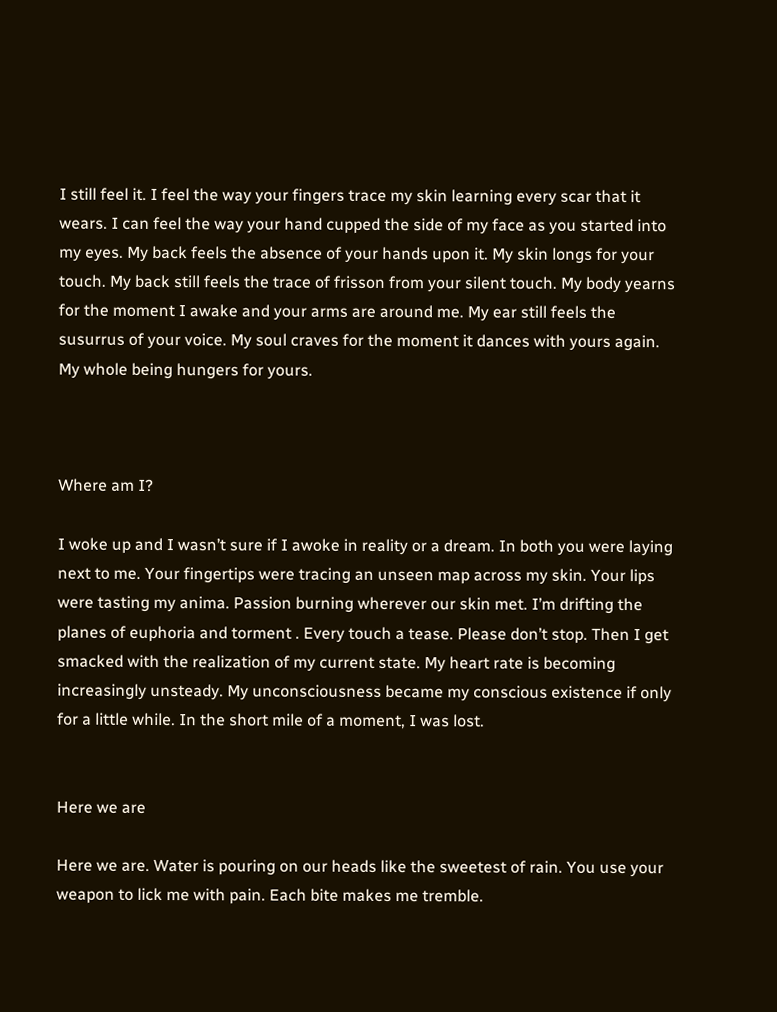I still feel it. I feel the way your fingers trace my skin learning every scar that it wears. I can feel the way your hand cupped the side of my face as you started into my eyes. My back feels the absence of your hands upon it. My skin longs for your touch. My back still feels the trace of frisson from your silent touch. My body yearns for the moment I awake and your arms are around me. My ear still feels the susurrus of your voice. My soul craves for the moment it dances with yours again. My whole being hungers for yours.



Where am I?

I woke up and I wasn’t sure if I awoke in reality or a dream. In both you were laying next to me. Your fingertips were tracing an unseen map across my skin. Your lips were tasting my anima. Passion burning wherever our skin met. I’m drifting the planes of euphoria and torment . Every touch a tease. Please don’t stop. Then I get smacked with the realization of my current state. My heart rate is becoming increasingly unsteady. My unconsciousness became my conscious existence if only for a little while. In the short mile of a moment, I was lost.


Here we are

Here we are. Water is pouring on our heads like the sweetest of rain. You use your weapon to lick me with pain. Each bite makes me tremble.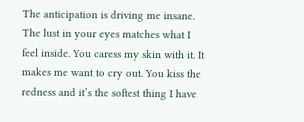The anticipation is driving me insane. The lust in your eyes matches what I feel inside. You caress my skin with it. It makes me want to cry out. You kiss the redness and it’s the softest thing I have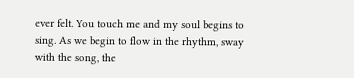ever felt. You touch me and my soul begins to sing. As we begin to flow in the rhythm, sway with the song, the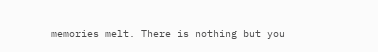memories melt. There is nothing but you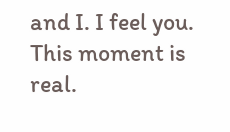and I. I feel you. This moment is real.